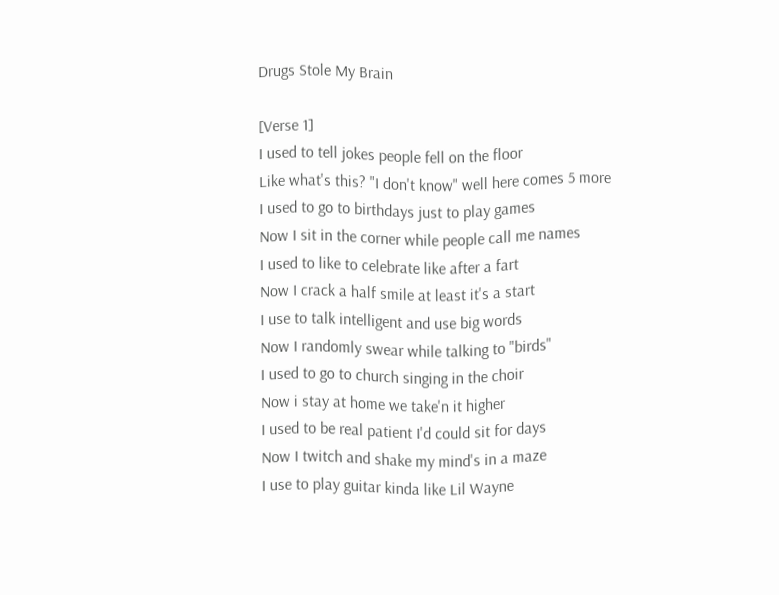Drugs Stole My Brain

[Verse 1]
I used to tell jokes people fell on the floor
Like what's this? "I don't know" well here comes 5 more
I used to go to birthdays just to play games
Now I sit in the corner while people call me names
I used to like to celebrate like after a fart
Now I crack a half smile at least it's a start
I use to talk intelligent and use big words
Now I randomly swear while talking to "birds"
I used to go to church singing in the choir
Now i stay at home we take'n it higher
I used to be real patient I'd could sit for days
Now I twitch and shake my mind's in a maze
I use to play guitar kinda like Lil Wayne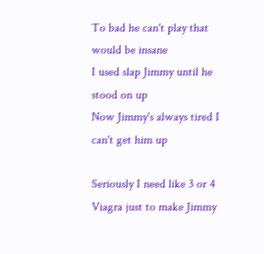To bad he can't play that would be insane
I used slap Jimmy until he stood on up
Now Jimmy's always tired I can't get him up

Seriously I need like 3 or 4 Viagra just to make Jimmy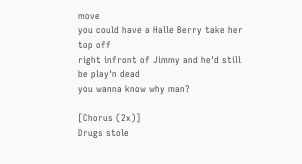move
you could have a Halle Berry take her top off
right infront of Jimmy and he'd still be play'n dead
you wanna know why man?

[Chorus (2x)]
Drugs stole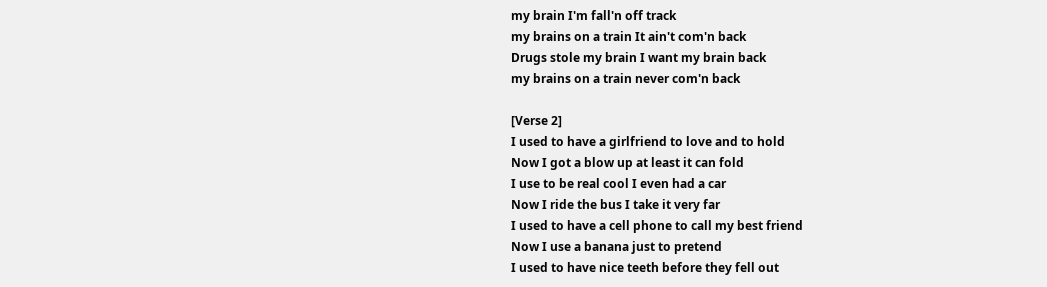my brain I'm fall'n off track
my brains on a train It ain't com'n back
Drugs stole my brain I want my brain back
my brains on a train never com'n back

[Verse 2]
I used to have a girlfriend to love and to hold
Now I got a blow up at least it can fold
I use to be real cool I even had a car
Now I ride the bus I take it very far
I used to have a cell phone to call my best friend
Now I use a banana just to pretend
I used to have nice teeth before they fell out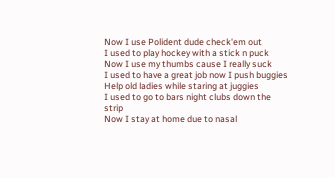Now I use Polident dude check'em out
I used to play hockey with a stick n puck
Now I use my thumbs cause I really suck
I used to have a great job now I push buggies
Help old ladies while staring at juggies
I used to go to bars night clubs down the strip
Now I stay at home due to nasal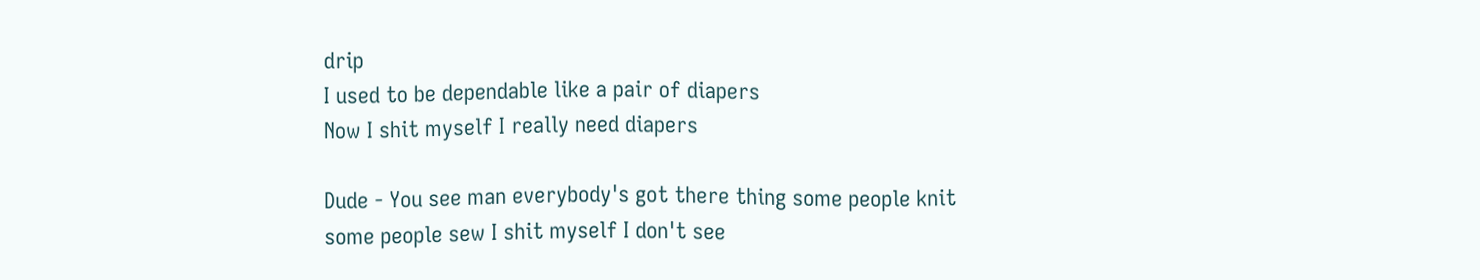drip
I used to be dependable like a pair of diapers
Now I shit myself I really need diapers

Dude - You see man everybody's got there thing some people knit
some people sew I shit myself I don't see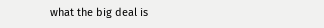what the big deal is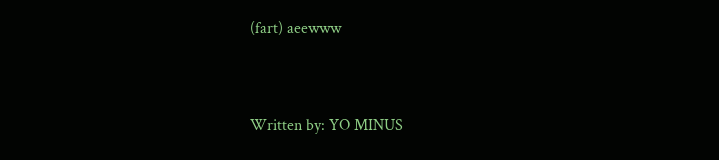(fart) aeewww


Written by: YO MINUS